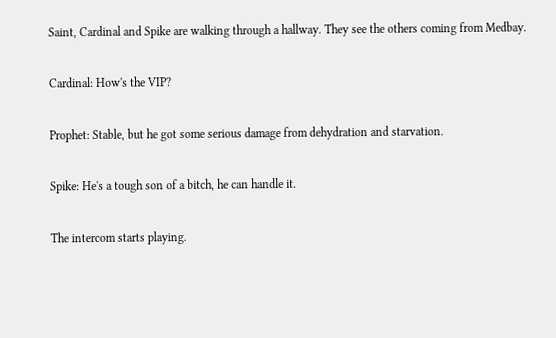Saint, Cardinal and Spike are walking through a hallway. They see the others coming from Medbay.

Cardinal: How's the VIP?

Prophet: Stable, but he got some serious damage from dehydration and starvation.

Spike: He's a tough son of a bitch, he can handle it.

The intercom starts playing.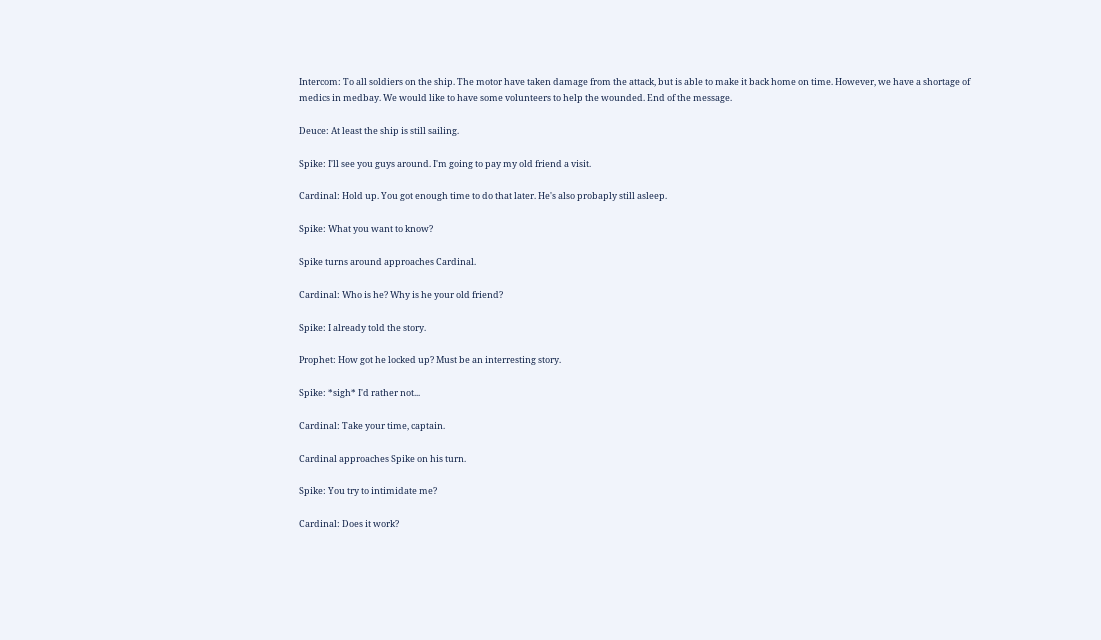Intercom: To all soldiers on the ship. The motor have taken damage from the attack, but is able to make it back home on time. However, we have a shortage of medics in medbay. We would like to have some volunteers to help the wounded. End of the message.

Deuce: At least the ship is still sailing.

Spike: I'll see you guys around. I'm going to pay my old friend a visit.

Cardinal: Hold up. You got enough time to do that later. He's also probaply still asleep.

Spike: What you want to know?

Spike turns around approaches Cardinal.

Cardinal: Who is he? Why is he your old friend?

Spike: I already told the story.

Prophet: How got he locked up? Must be an interresting story.

Spike: *sigh* I'd rather not...

Cardinal: Take your time, captain.

Cardinal approaches Spike on his turn.

Spike: You try to intimidate me?

Cardinal: Does it work?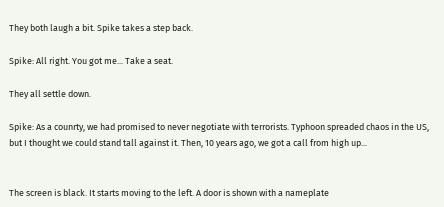They both laugh a bit. Spike takes a step back.

Spike: All right. You got me... Take a seat.

They all settle down.

Spike: As a counrty, we had promised to never negotiate with terrorists. Typhoon spreaded chaos in the US, but I thought we could stand tall against it. Then, 10 years ago, we got a call from high up...


The screen is black. It starts moving to the left. A door is shown with a nameplate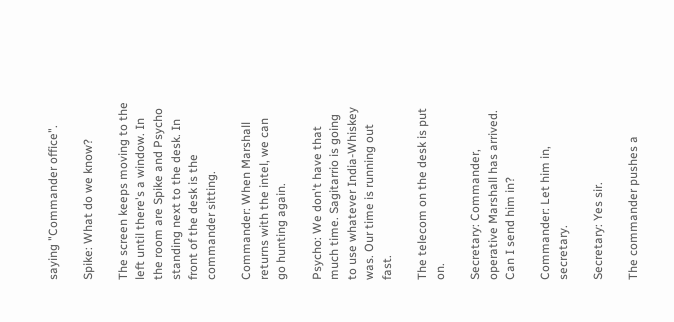saying "Commander office".

Spike: What do we know?

The screen keeps moving to the left until there's a window. In the room are Spike and Psycho standing next to the desk. In front of the desk is the commander sitting.

Commander: When Marshall returns with the intel, we can go hunting again.

Psycho: We don't have that much time. Sagitarrio is going to use whatever India-Whiskey was. Our time is running out fast.

The telecom on the desk is put on.

Secretary: Commander, operative Marshall has arrived. Can I send him in?

Commander: Let him in, secretary.

Secretary: Yes sir.

The commander pushes a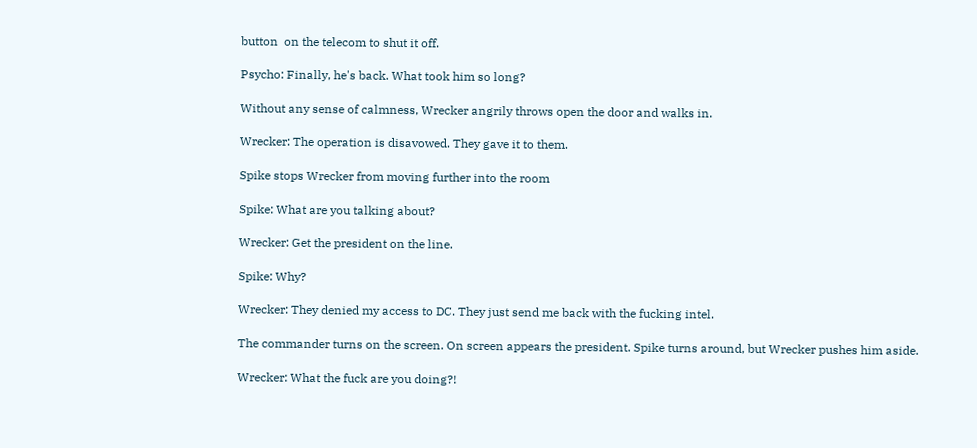button  on the telecom to shut it off.

Psycho: Finally, he's back. What took him so long?

Without any sense of calmness, Wrecker angrily throws open the door and walks in.

Wrecker: The operation is disavowed. They gave it to them.

Spike stops Wrecker from moving further into the room

Spike: What are you talking about?

Wrecker: Get the president on the line.

Spike: Why?

Wrecker: They denied my access to DC. They just send me back with the fucking intel.

The commander turns on the screen. On screen appears the president. Spike turns around, but Wrecker pushes him aside.

Wrecker: What the fuck are you doing?!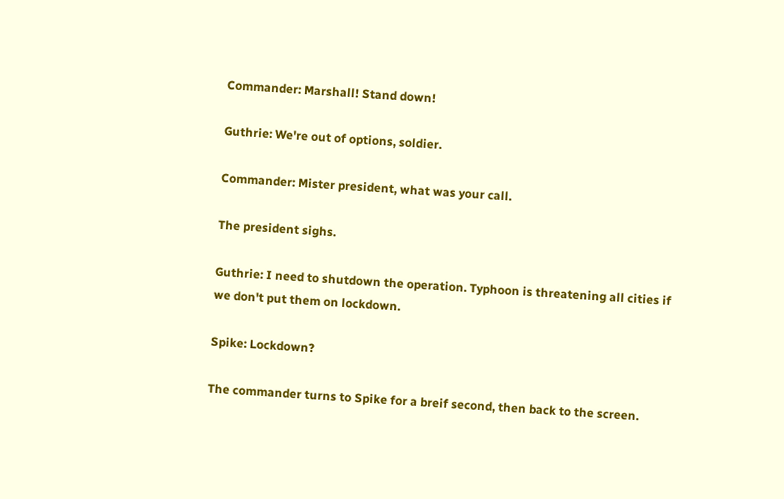Commander: Marshall! Stand down!

Guthrie: We're out of options, soldier.

Commander: Mister president, what was your call.

The president sighs.

Guthrie: I need to shutdown the operation. Typhoon is threatening all cities if we don't put them on lockdown.

Spike: Lockdown?

The commander turns to Spike for a breif second, then back to the screen.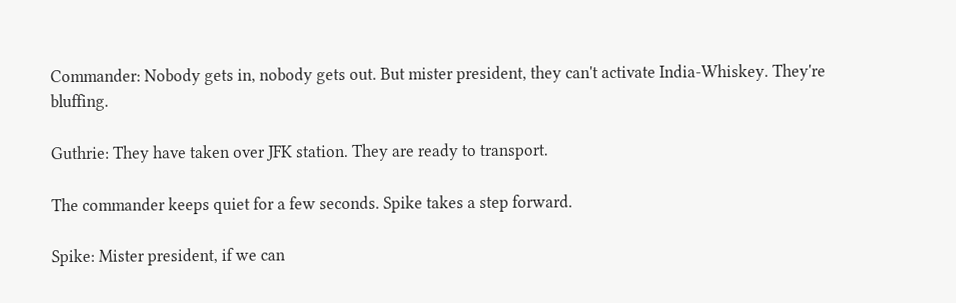Commander: Nobody gets in, nobody gets out. But mister president, they can't activate India-Whiskey. They're bluffing.

Guthrie: They have taken over JFK station. They are ready to transport.

The commander keeps quiet for a few seconds. Spike takes a step forward.

Spike: Mister president, if we can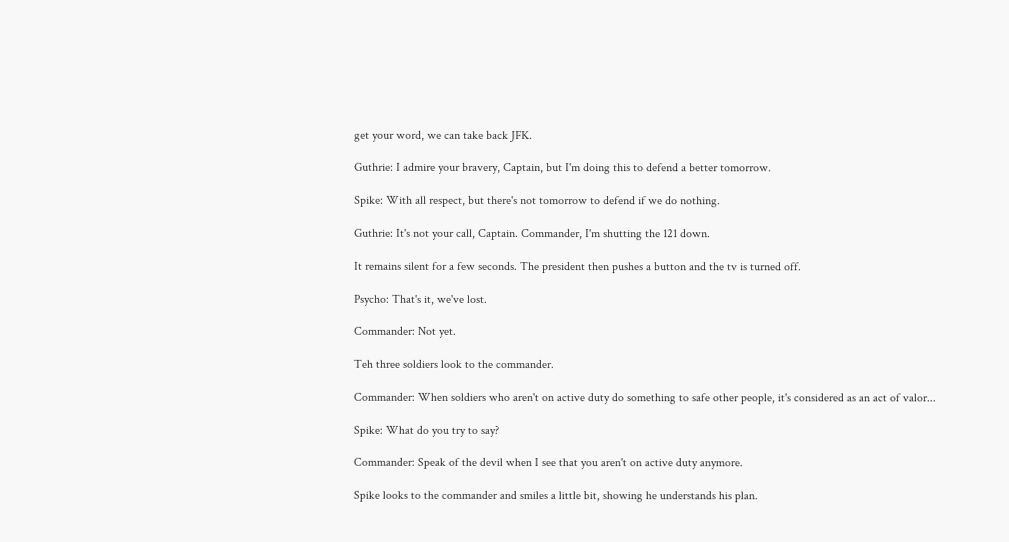get your word, we can take back JFK.

Guthrie: I admire your bravery, Captain, but I'm doing this to defend a better tomorrow.

Spike: With all respect, but there's not tomorrow to defend if we do nothing.

Guthrie: It's not your call, Captain. Commander, I'm shutting the 121 down.

It remains silent for a few seconds. The president then pushes a button and the tv is turned off.

Psycho: That's it, we've lost.

Commander: Not yet.

Teh three soldiers look to the commander.

Commander: When soldiers who aren't on active duty do something to safe other people, it's considered as an act of valor...

Spike: What do you try to say?

Commander: Speak of the devil when I see that you aren't on active duty anymore.

Spike looks to the commander and smiles a little bit, showing he understands his plan.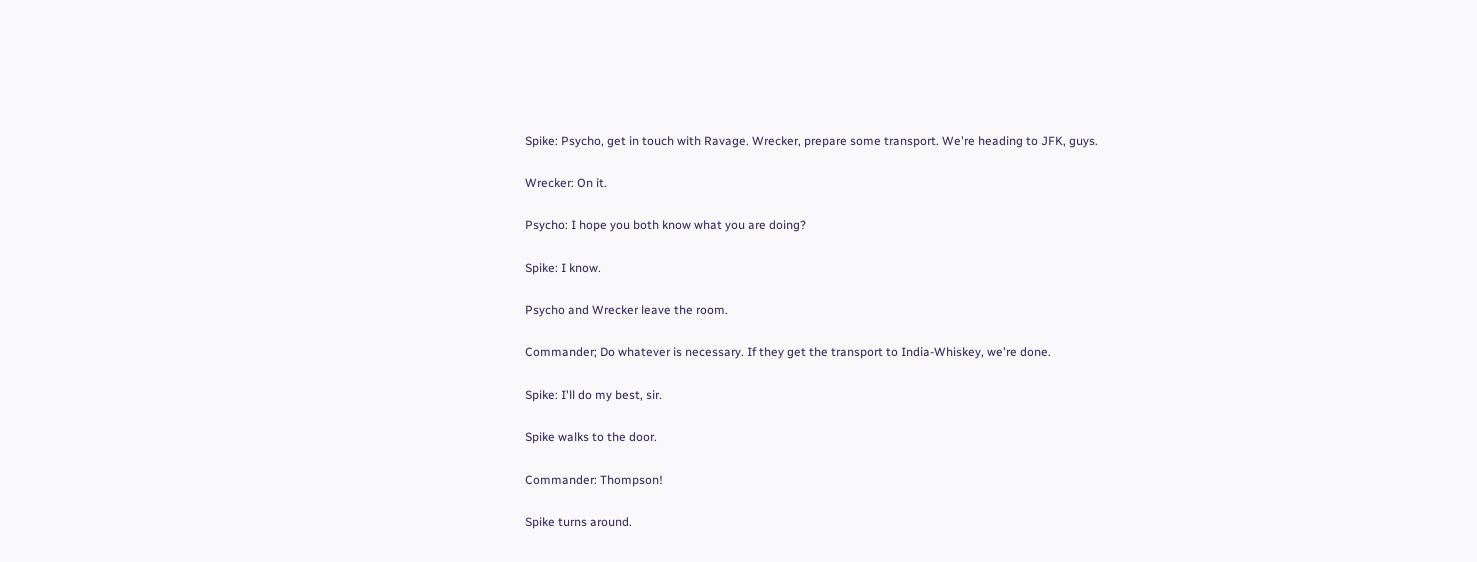Spike: Psycho, get in touch with Ravage. Wrecker, prepare some transport. We're heading to JFK, guys.

Wrecker: On it.

Psycho: I hope you both know what you are doing?

Spike: I know.

Psycho and Wrecker leave the room.

Commander; Do whatever is necessary. If they get the transport to India-Whiskey, we're done.

Spike: I'll do my best, sir.

Spike walks to the door.

Commander: Thompson!

Spike turns around.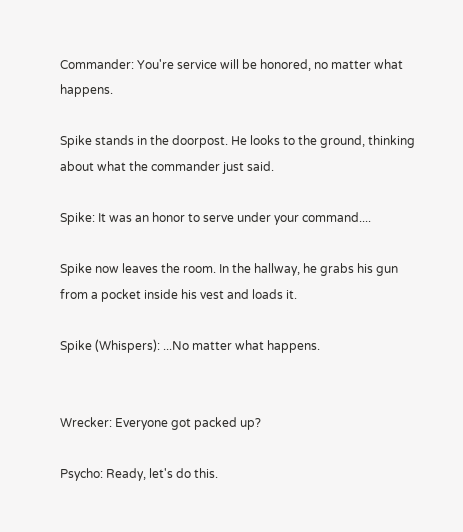Commander: You're service will be honored, no matter what happens.

Spike stands in the doorpost. He looks to the ground, thinking about what the commander just said.

Spike: It was an honor to serve under your command....

Spike now leaves the room. In the hallway, he grabs his gun from a pocket inside his vest and loads it.

Spike (Whispers): ...No matter what happens.


Wrecker: Everyone got packed up?

Psycho: Ready, let's do this.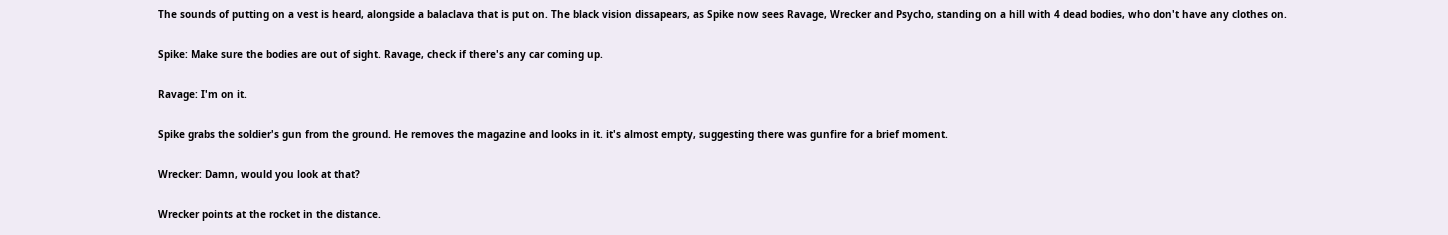The sounds of putting on a vest is heard, alongside a balaclava that is put on. The black vision dissapears, as Spike now sees Ravage, Wrecker and Psycho, standing on a hill with 4 dead bodies, who don't have any clothes on.

Spike: Make sure the bodies are out of sight. Ravage, check if there's any car coming up.

Ravage: I'm on it.

Spike grabs the soldier's gun from the ground. He removes the magazine and looks in it. it's almost empty, suggesting there was gunfire for a brief moment.

Wrecker: Damn, would you look at that?

Wrecker points at the rocket in the distance.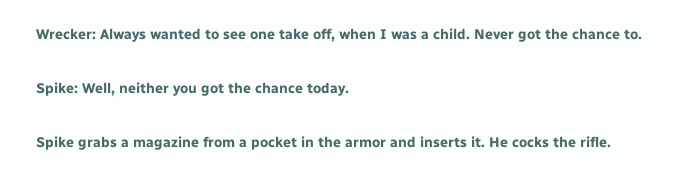Wrecker: Always wanted to see one take off, when I was a child. Never got the chance to.

Spike: Well, neither you got the chance today.

Spike grabs a magazine from a pocket in the armor and inserts it. He cocks the rifle.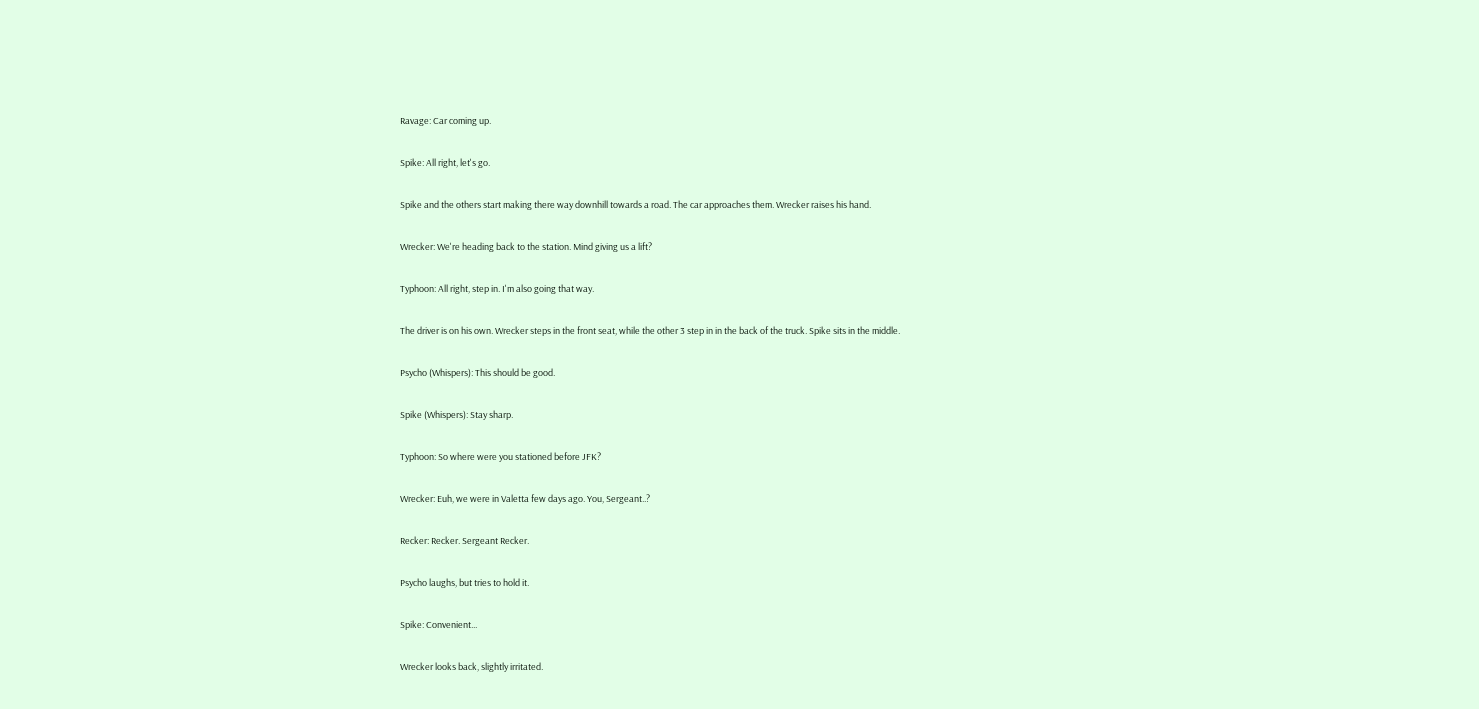Ravage: Car coming up.

Spike: All right, let's go.

Spike and the others start making there way downhill towards a road. The car approaches them. Wrecker raises his hand.

Wrecker: We're heading back to the station. Mind giving us a lift?

Typhoon: All right, step in. I'm also going that way.

The driver is on his own. Wrecker steps in the front seat, while the other 3 step in in the back of the truck. Spike sits in the middle.

Psycho (Whispers): This should be good.

Spike (Whispers): Stay sharp.

Typhoon: So where were you stationed before JFK?

Wrecker: Euh, we were in Valetta few days ago. You, Sergeant..?

Recker: Recker. Sergeant Recker.

Psycho laughs, but tries to hold it.

Spike: Convenient...

Wrecker looks back, slightly irritated.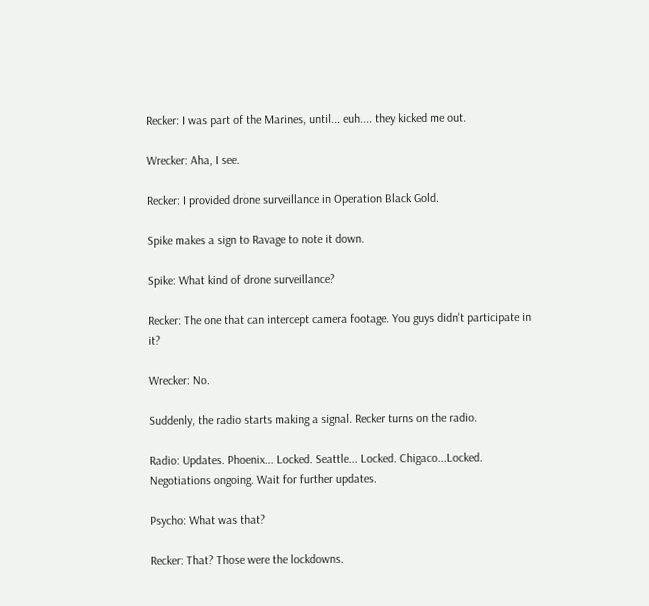Recker: I was part of the Marines, until... euh.... they kicked me out.

Wrecker: Aha, I see.

Recker: I provided drone surveillance in Operation Black Gold.

Spike makes a sign to Ravage to note it down.

Spike: What kind of drone surveillance?

Recker: The one that can intercept camera footage. You guys didn't participate in it?

Wrecker: No.

Suddenly, the radio starts making a signal. Recker turns on the radio.

Radio: Updates. Phoenix... Locked. Seattle... Locked. Chigaco...Locked. Negotiations ongoing. Wait for further updates.

Psycho: What was that?

Recker: That? Those were the lockdowns.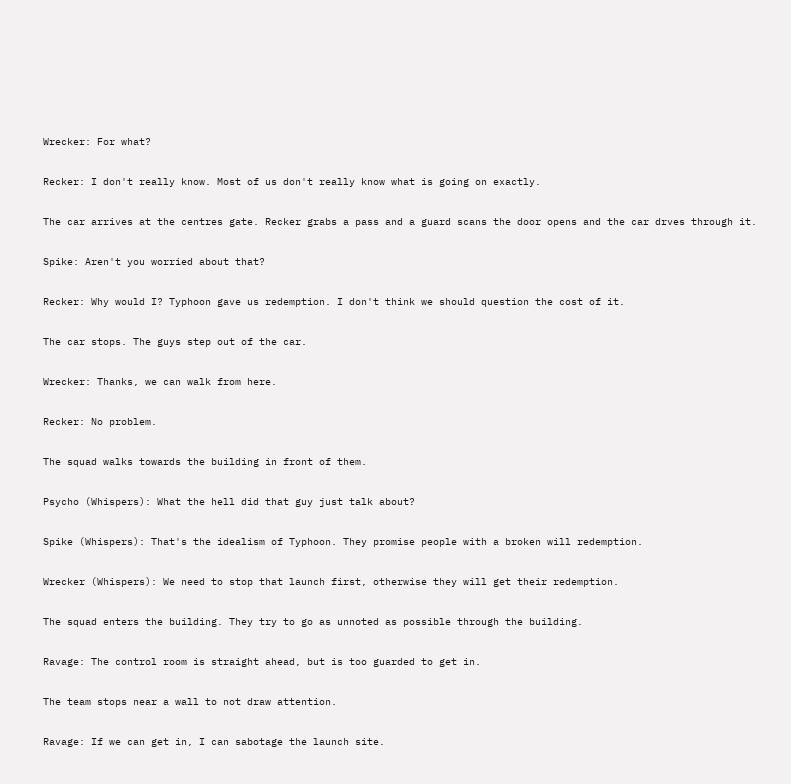Wrecker: For what?

Recker: I don't really know. Most of us don't really know what is going on exactly.

The car arrives at the centres gate. Recker grabs a pass and a guard scans the door opens and the car drves through it.

Spike: Aren't you worried about that?

Recker: Why would I? Typhoon gave us redemption. I don't think we should question the cost of it.

The car stops. The guys step out of the car.

Wrecker: Thanks, we can walk from here.

Recker: No problem.

The squad walks towards the building in front of them.

Psycho (Whispers): What the hell did that guy just talk about?

Spike (Whispers): That's the idealism of Typhoon. They promise people with a broken will redemption.

Wrecker (Whispers): We need to stop that launch first, otherwise they will get their redemption.

The squad enters the building. They try to go as unnoted as possible through the building.

Ravage: The control room is straight ahead, but is too guarded to get in.

The team stops near a wall to not draw attention.

Ravage: If we can get in, I can sabotage the launch site.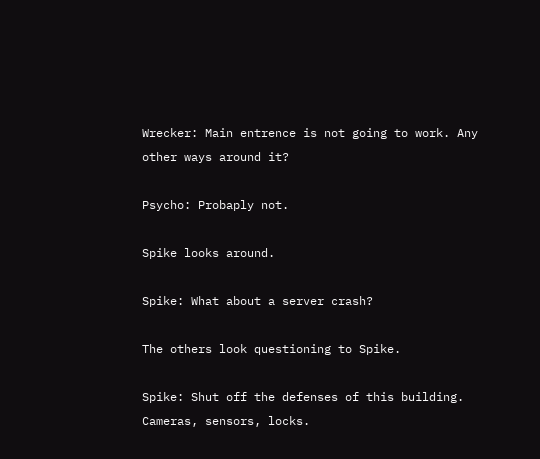Wrecker: Main entrence is not going to work. Any other ways around it?

Psycho: Probaply not.

Spike looks around.

Spike: What about a server crash?

The others look questioning to Spike.

Spike: Shut off the defenses of this building. Cameras, sensors, locks.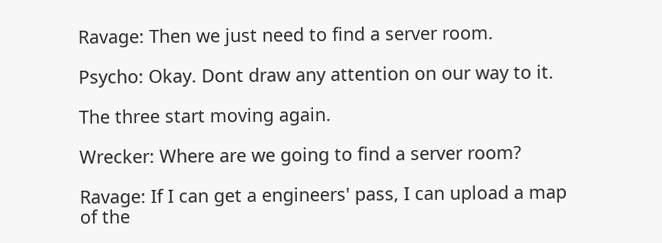Ravage: Then we just need to find a server room.

Psycho: Okay. Dont draw any attention on our way to it.

The three start moving again.

Wrecker: Where are we going to find a server room?

Ravage: If I can get a engineers' pass, I can upload a map of the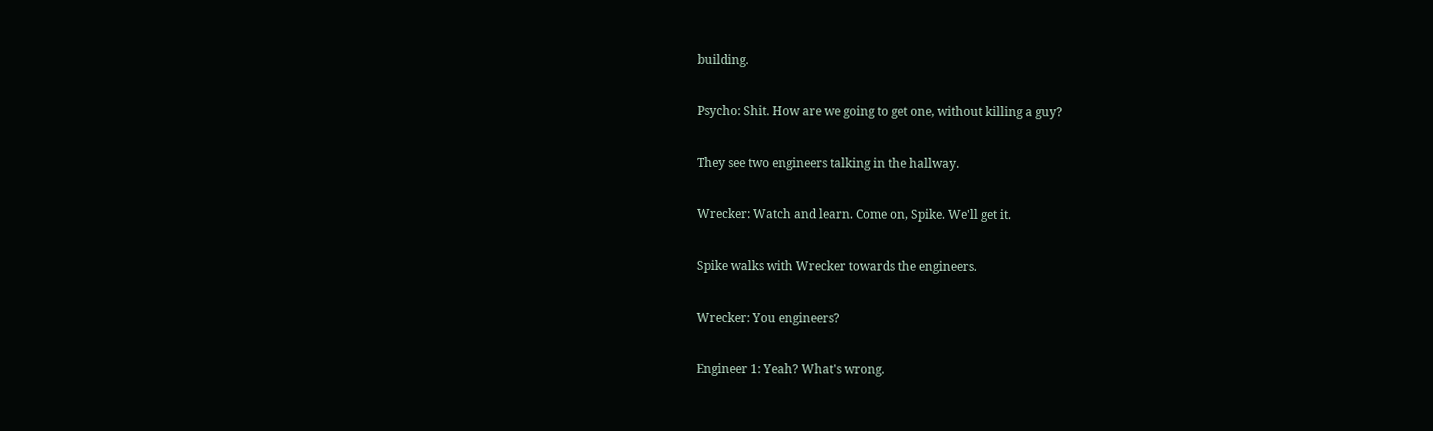building.

Psycho: Shit. How are we going to get one, without killing a guy?

They see two engineers talking in the hallway.

Wrecker: Watch and learn. Come on, Spike. We'll get it.

Spike walks with Wrecker towards the engineers.

Wrecker: You engineers?

Engineer 1: Yeah? What's wrong.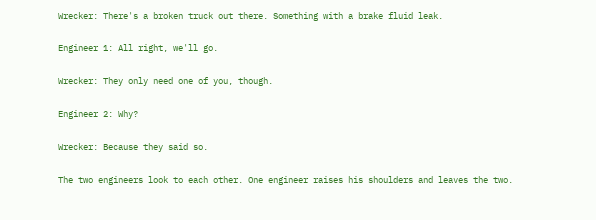Wrecker: There's a broken truck out there. Something with a brake fluid leak.

Engineer 1: All right, we'll go.

Wrecker: They only need one of you, though.

Engineer 2: Why?

Wrecker: Because they said so.

The two engineers look to each other. One engineer raises his shoulders and leaves the two.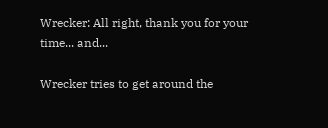Wrecker: All right, thank you for your time... and...

Wrecker tries to get around the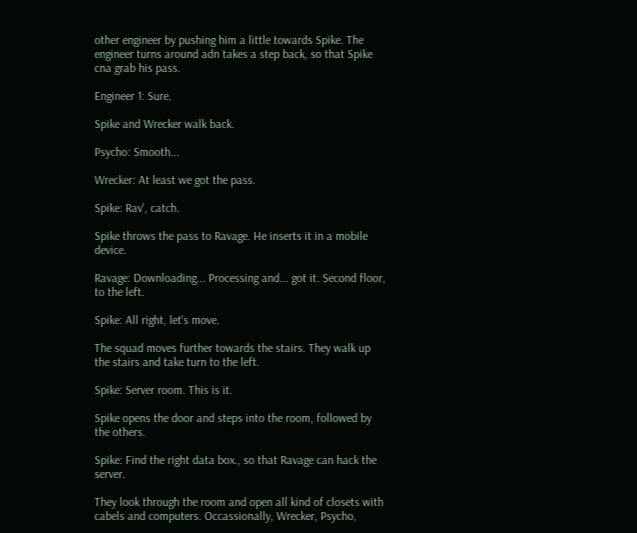other engineer by pushing him a little towards Spike. The engineer turns around adn takes a step back, so that Spike cna grab his pass.

Engineer 1: Sure.

Spike and Wrecker walk back.

Psycho: Smooth...

Wrecker: At least we got the pass.

Spike: Rav', catch.

Spike throws the pass to Ravage. He inserts it in a mobile device.

Ravage: Downloading... Processing and... got it. Second floor, to the left.

Spike: All right, let's move.

The squad moves further towards the stairs. They walk up the stairs and take turn to the left.

Spike: Server room. This is it.

Spike opens the door and steps into the room, followed by the others.

Spike: Find the right data box., so that Ravage can hack the server.

They look through the room and open all kind of closets with cabels and computers. Occassionally, Wrecker, Psycho,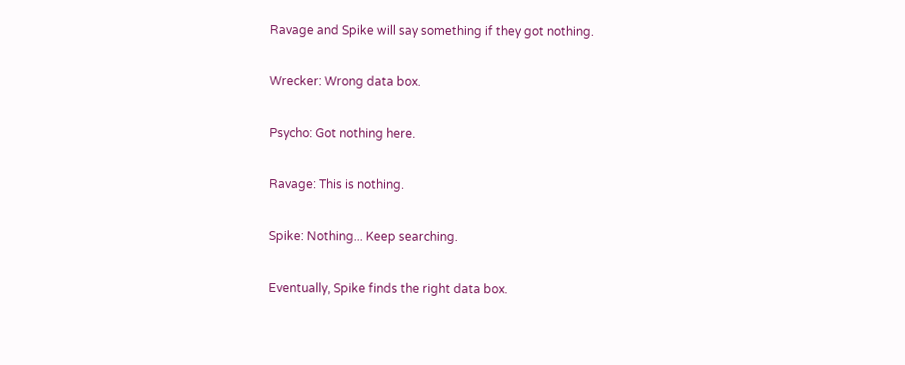Ravage and Spike will say something if they got nothing.

Wrecker: Wrong data box.

Psycho: Got nothing here.

Ravage: This is nothing.

Spike: Nothing... Keep searching.

Eventually, Spike finds the right data box.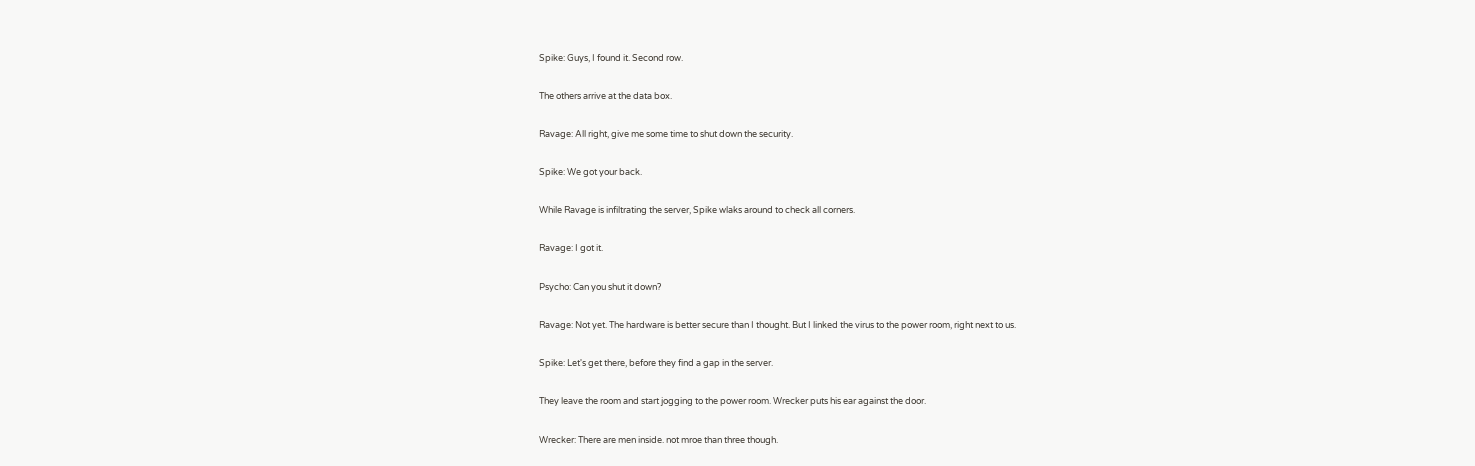Spike: Guys, I found it. Second row.

The others arrive at the data box.

Ravage: All right, give me some time to shut down the security.

Spike: We got your back.

While Ravage is infiltrating the server, Spike wlaks around to check all corners.

Ravage: I got it.

Psycho: Can you shut it down?

Ravage: Not yet. The hardware is better secure than I thought. But I linked the virus to the power room, right next to us.

Spike: Let's get there, before they find a gap in the server.

They leave the room and start jogging to the power room. Wrecker puts his ear against the door.

Wrecker: There are men inside. not mroe than three though.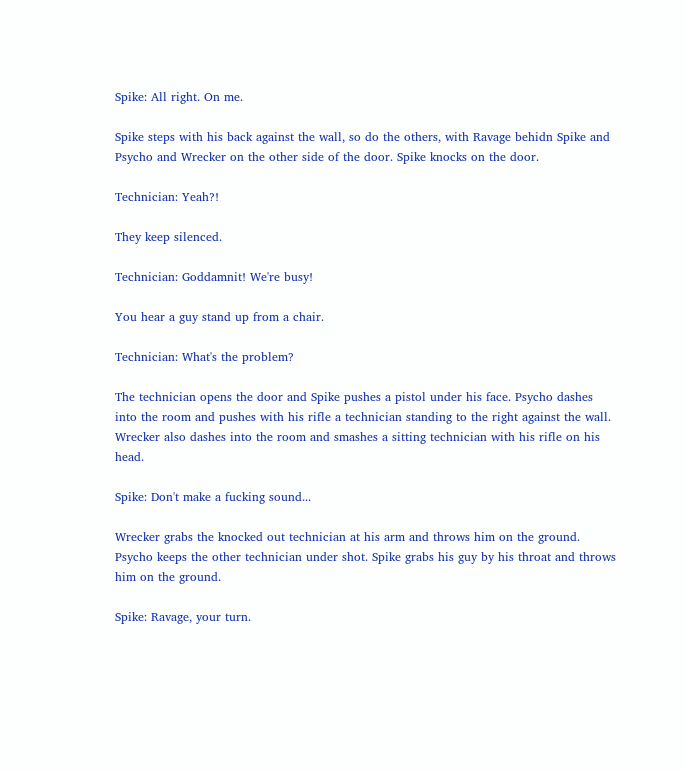Spike: All right. On me.

Spike steps with his back against the wall, so do the others, with Ravage behidn Spike and Psycho and Wrecker on the other side of the door. Spike knocks on the door.

Technician: Yeah?!

They keep silenced.

Technician: Goddamnit! We're busy!

You hear a guy stand up from a chair.

Technician: What's the problem?

The technician opens the door and Spike pushes a pistol under his face. Psycho dashes into the room and pushes with his rifle a technician standing to the right against the wall. Wrecker also dashes into the room and smashes a sitting technician with his rifle on his head.

Spike: Don't make a fucking sound...

Wrecker grabs the knocked out technician at his arm and throws him on the ground. Psycho keeps the other technician under shot. Spike grabs his guy by his throat and throws him on the ground.

Spike: Ravage, your turn.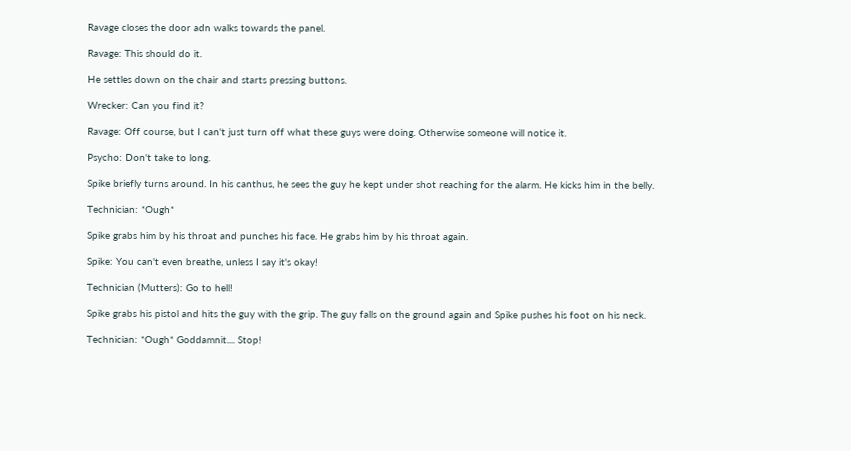Ravage closes the door adn walks towards the panel.

Ravage: This should do it.

He settles down on the chair and starts pressing buttons.

Wrecker: Can you find it?

Ravage: Off course, but I can't just turn off what these guys were doing. Otherwise someone will notice it.

Psycho: Don't take to long.

Spike briefly turns around. In his canthus, he sees the guy he kept under shot reaching for the alarm. He kicks him in the belly.

Technician: *Ough*

Spike grabs him by his throat and punches his face. He grabs him by his throat again.

Spike: You can't even breathe, unless I say it's okay!

Technician (Mutters): Go to hell!

Spike grabs his pistol and hits the guy with the grip. The guy falls on the ground again and Spike pushes his foot on his neck.

Technician: *Ough* Goddamnit.... Stop!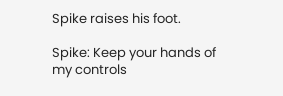Spike raises his foot.

Spike: Keep your hands of my controls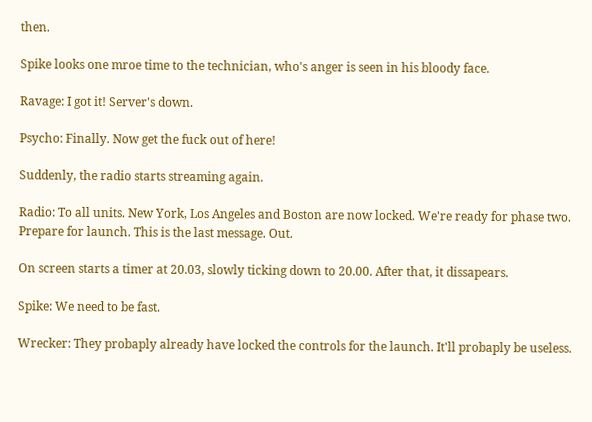then.

Spike looks one mroe time to the technician, who's anger is seen in his bloody face.

Ravage: I got it! Server's down.

Psycho: Finally. Now get the fuck out of here!

Suddenly, the radio starts streaming again.

Radio: To all units. New York, Los Angeles and Boston are now locked. We're ready for phase two. Prepare for launch. This is the last message. Out.

On screen starts a timer at 20.03, slowly ticking down to 20.00. After that, it dissapears.

Spike: We need to be fast.

Wrecker: They probaply already have locked the controls for the launch. It'll probaply be useless.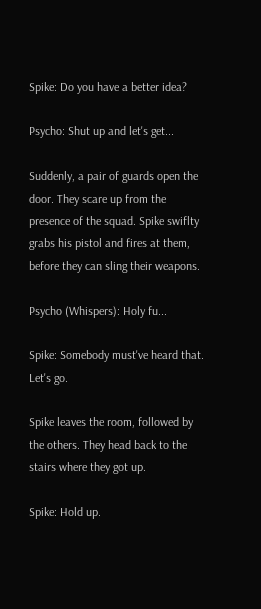Spike: Do you have a better idea?

Psycho: Shut up and let's get...

Suddenly, a pair of guards open the door. They scare up from the presence of the squad. Spike swiflty grabs his pistol and fires at them, before they can sling their weapons.

Psycho (Whispers): Holy fu...

Spike: Somebody must've heard that. Let's go.

Spike leaves the room, followed by the others. They head back to the stairs where they got up.

Spike: Hold up.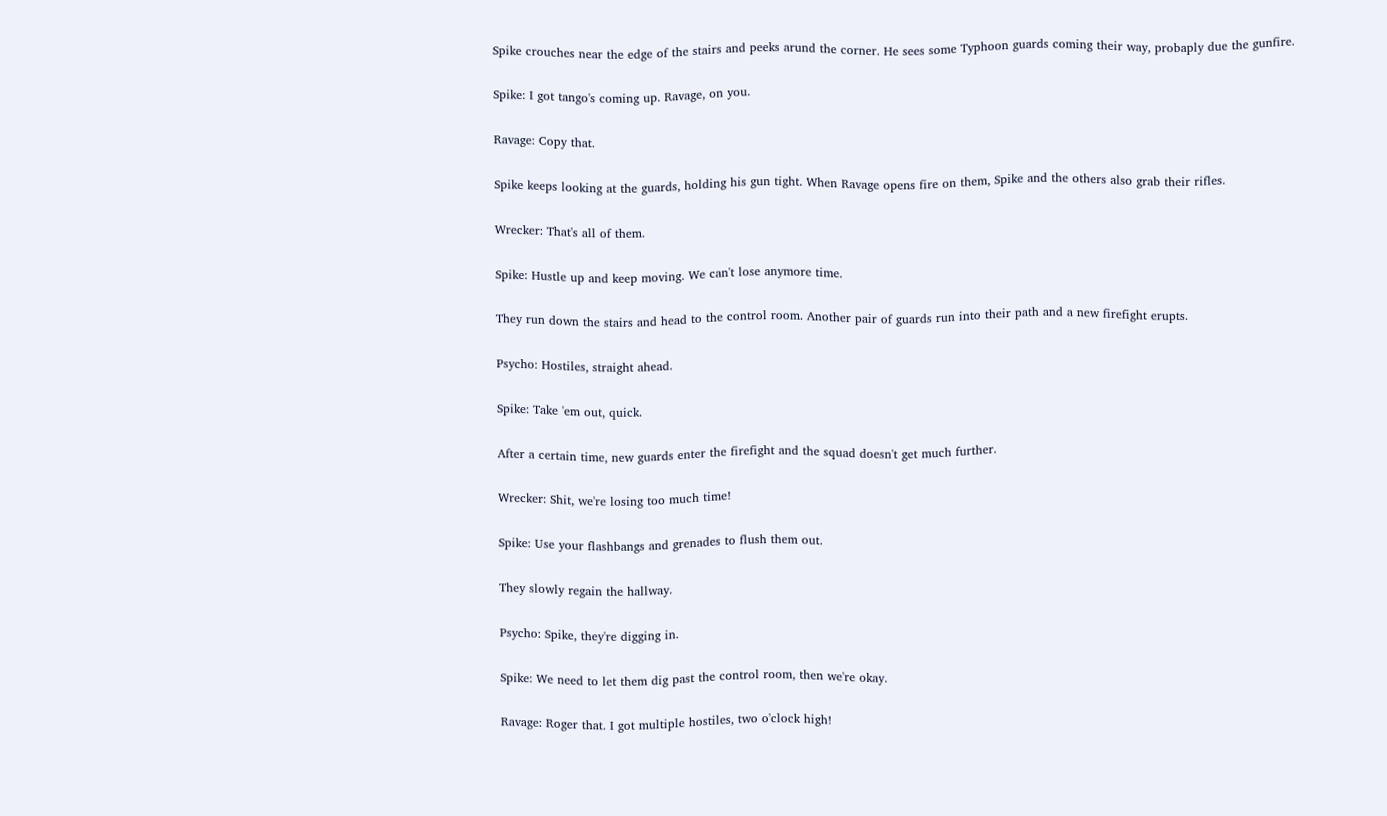Spike crouches near the edge of the stairs and peeks arund the corner. He sees some Typhoon guards coming their way, probaply due the gunfire.

Spike: I got tango's coming up. Ravage, on you.

Ravage: Copy that.

Spike keeps looking at the guards, holding his gun tight. When Ravage opens fire on them, Spike and the others also grab their rifles.

Wrecker: That's all of them.

Spike: Hustle up and keep moving. We can't lose anymore time.

They run down the stairs and head to the control room. Another pair of guards run into their path and a new firefight erupts.

Psycho: Hostiles, straight ahead.

Spike: Take 'em out, quick.

After a certain time, new guards enter the firefight and the squad doesn't get much further.

Wrecker: Shit, we're losing too much time!

Spike: Use your flashbangs and grenades to flush them out.

They slowly regain the hallway.

Psycho: Spike, they're digging in.

Spike: We need to let them dig past the control room, then we're okay.

Ravage: Roger that. I got multiple hostiles, two o'clock high!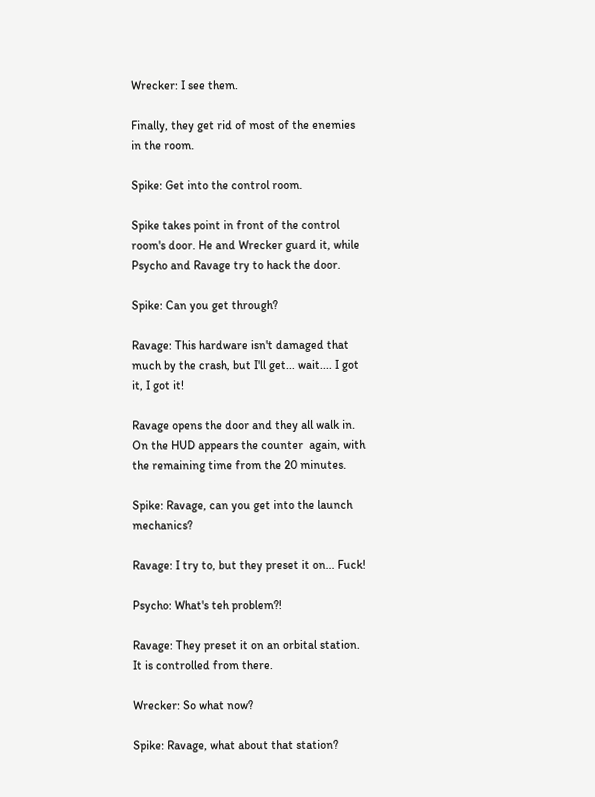Wrecker: I see them.

Finally, they get rid of most of the enemies in the room.

Spike: Get into the control room.

Spike takes point in front of the control room's door. He and Wrecker guard it, while Psycho and Ravage try to hack the door.

Spike: Can you get through?

Ravage: This hardware isn't damaged that much by the crash, but I'll get... wait.... I got it, I got it!

Ravage opens the door and they all walk in. On the HUD appears the counter  again, with the remaining time from the 20 minutes.

Spike: Ravage, can you get into the launch mechanics?

Ravage: I try to, but they preset it on... Fuck!

Psycho: What's teh problem?!

Ravage: They preset it on an orbital station. It is controlled from there.

Wrecker: So what now?

Spike: Ravage, what about that station?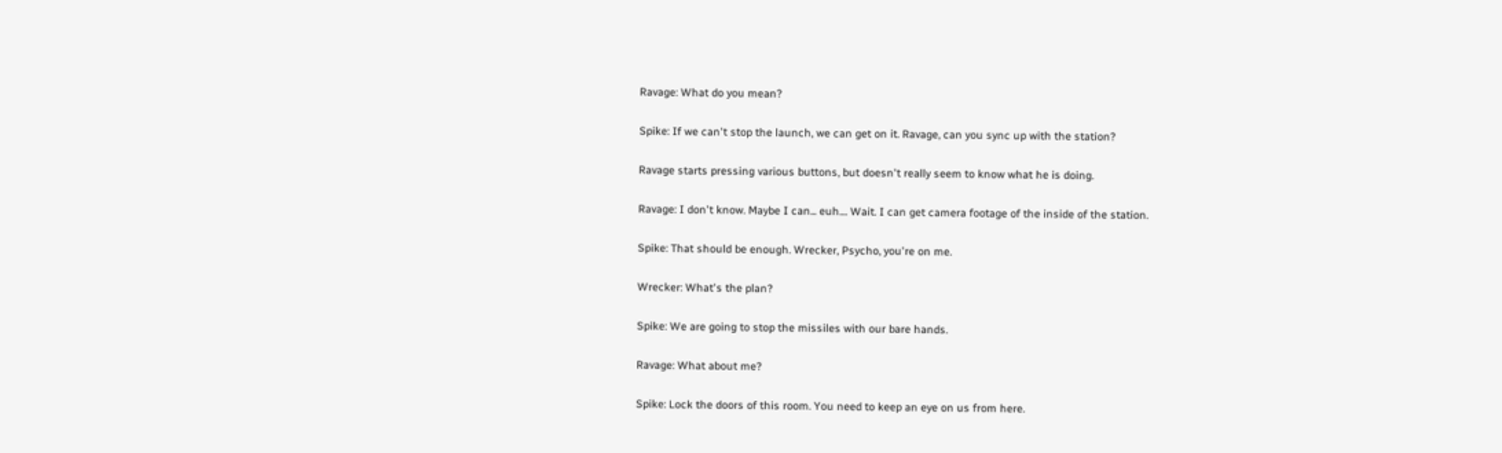Ravage: What do you mean?

Spike: If we can't stop the launch, we can get on it. Ravage, can you sync up with the station?

Ravage starts pressing various buttons, but doesn't really seem to know what he is doing.

Ravage: I don't know. Maybe I can... euh.... Wait. I can get camera footage of the inside of the station.

Spike: That should be enough. Wrecker, Psycho, you're on me.

Wrecker: What's the plan?

Spike: We are going to stop the missiles with our bare hands.

Ravage: What about me?

Spike: Lock the doors of this room. You need to keep an eye on us from here.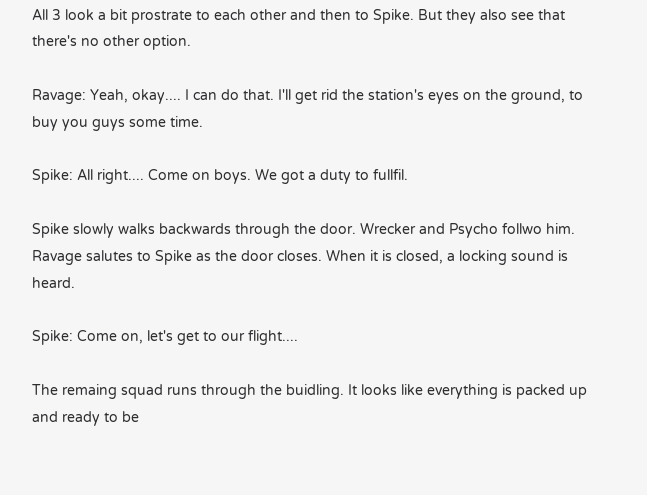All 3 look a bit prostrate to each other and then to Spike. But they also see that there's no other option.

Ravage: Yeah, okay.... I can do that. I'll get rid the station's eyes on the ground, to buy you guys some time.

Spike: All right.... Come on boys. We got a duty to fullfil.

Spike slowly walks backwards through the door. Wrecker and Psycho follwo him. Ravage salutes to Spike as the door closes. When it is closed, a locking sound is heard.

Spike: Come on, let's get to our flight....

The remaing squad runs through the buidling. It looks like everything is packed up and ready to be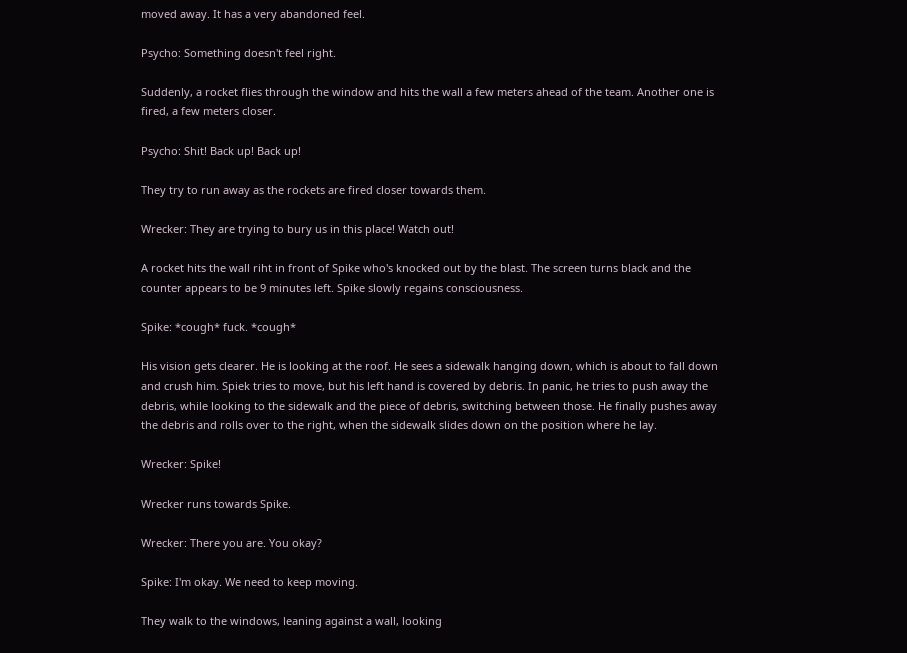moved away. It has a very abandoned feel.

Psycho: Something doesn't feel right.

Suddenly, a rocket flies through the window and hits the wall a few meters ahead of the team. Another one is fired, a few meters closer.

Psycho: Shit! Back up! Back up!

They try to run away as the rockets are fired closer towards them.

Wrecker: They are trying to bury us in this place! Watch out!

A rocket hits the wall riht in front of Spike who's knocked out by the blast. The screen turns black and the counter appears to be 9 minutes left. Spike slowly regains consciousness.

Spike: *cough* fuck. *cough*

His vision gets clearer. He is looking at the roof. He sees a sidewalk hanging down, which is about to fall down and crush him. Spiek tries to move, but his left hand is covered by debris. In panic, he tries to push away the debris, while looking to the sidewalk and the piece of debris, switching between those. He finally pushes away the debris and rolls over to the right, when the sidewalk slides down on the position where he lay.

Wrecker: Spike!

Wrecker runs towards Spike.

Wrecker: There you are. You okay?

Spike: I'm okay. We need to keep moving.

They walk to the windows, leaning against a wall, looking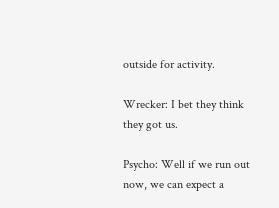outside for activity.

Wrecker: I bet they think they got us.

Psycho: Well if we run out now, we can expect a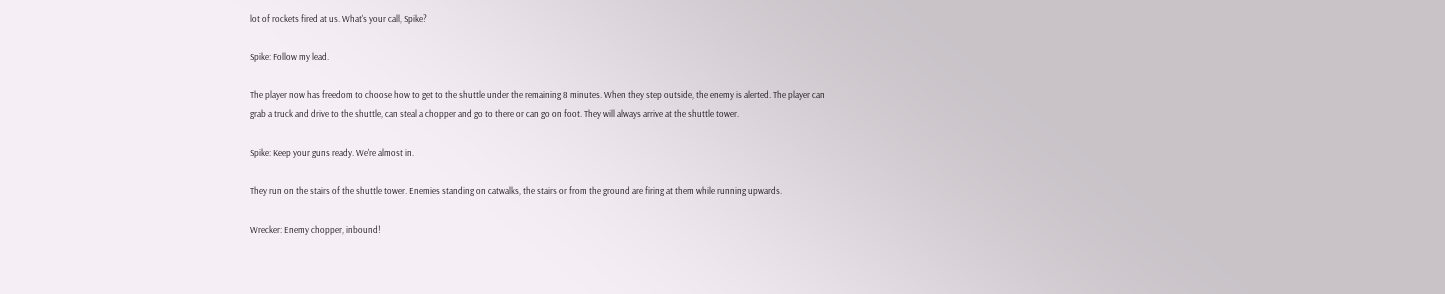lot of rockets fired at us. What's your call, Spike?

Spike: Follow my lead.

The player now has freedom to choose how to get to the shuttle under the remaining 8 minutes. When they step outside, the enemy is alerted. The player can grab a truck and drive to the shuttle, can steal a chopper and go to there or can go on foot. They will always arrive at the shuttle tower.

Spike: Keep your guns ready. We're almost in.

They run on the stairs of the shuttle tower. Enemies standing on catwalks, the stairs or from the ground are firing at them while running upwards.

Wrecker: Enemy chopper, inbound!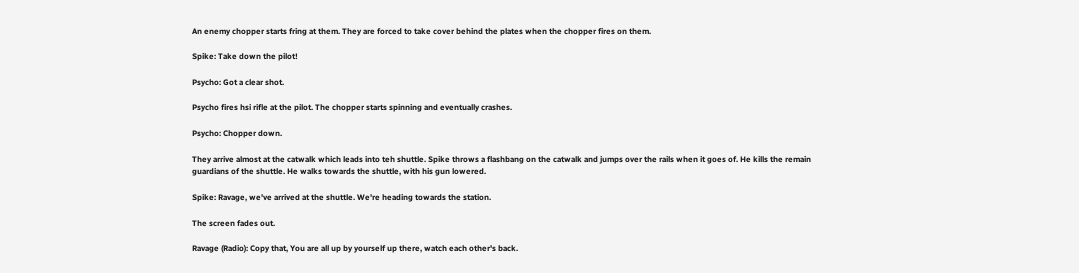An enemy chopper starts fring at them. They are forced to take cover behind the plates when the chopper fires on them.

Spike: Take down the pilot!

Psycho: Got a clear shot.

Psycho fires hsi rifle at the pilot. The chopper starts spinning and eventually crashes.

Psycho: Chopper down.

They arrive almost at the catwalk which leads into teh shuttle. Spike throws a flashbang on the catwalk and jumps over the rails when it goes of. He kills the remain guardians of the shuttle. He walks towards the shuttle, with his gun lowered.

Spike: Ravage, we've arrived at the shuttle. We're heading towards the station.

The screen fades out.

Ravage (Radio): Copy that, You are all up by yourself up there, watch each other's back.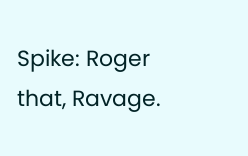Spike: Roger that, Ravage.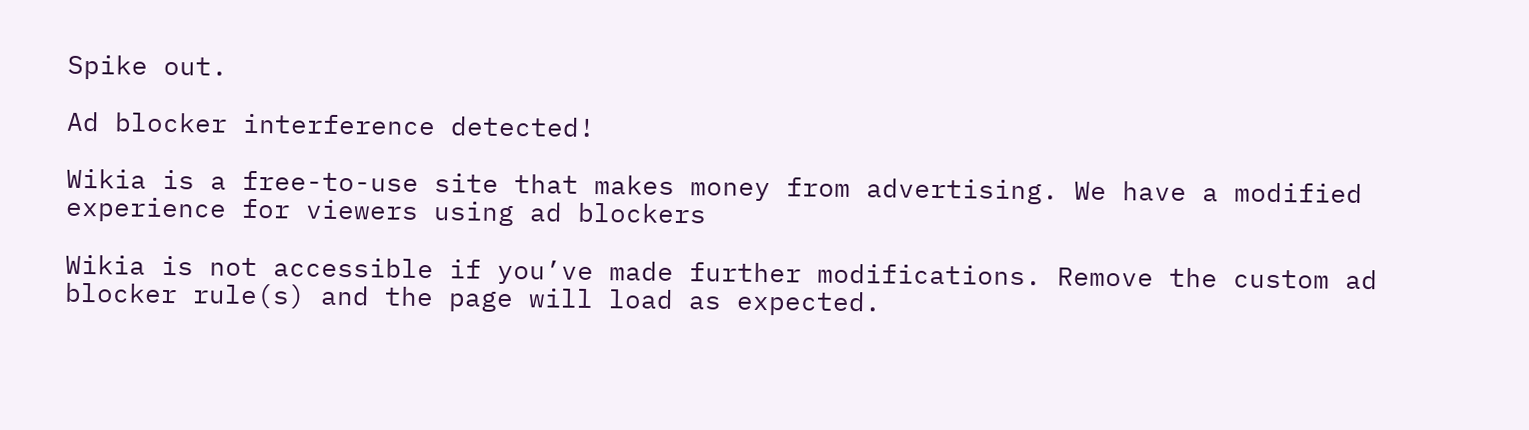Spike out.

Ad blocker interference detected!

Wikia is a free-to-use site that makes money from advertising. We have a modified experience for viewers using ad blockers

Wikia is not accessible if you’ve made further modifications. Remove the custom ad blocker rule(s) and the page will load as expected.